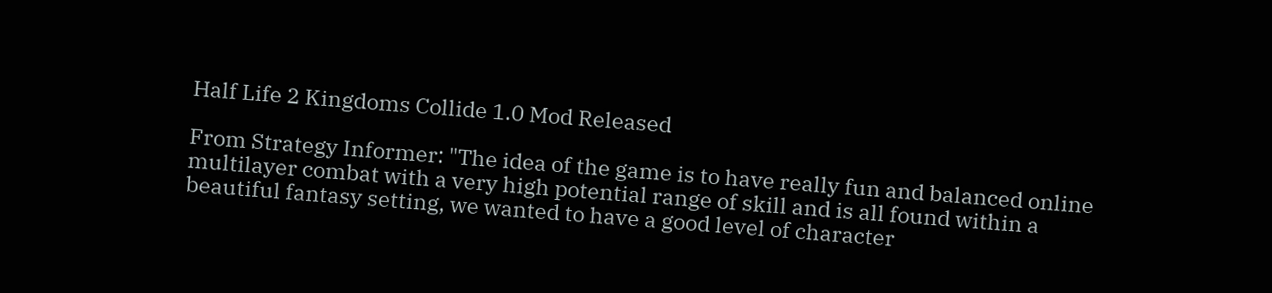Half Life 2 Kingdoms Collide 1.0 Mod Released

From Strategy Informer: "The idea of the game is to have really fun and balanced online multilayer combat with a very high potential range of skill and is all found within a beautiful fantasy setting, we wanted to have a good level of character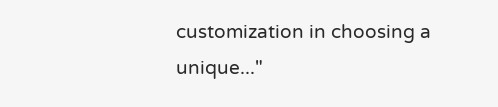customization in choosing a unique..."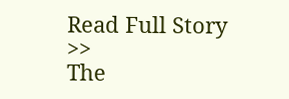Read Full Story >>
The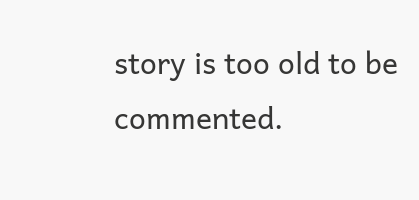story is too old to be commented.